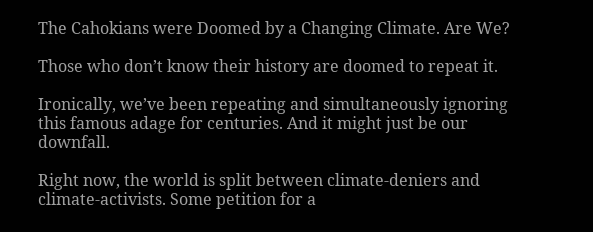The Cahokians were Doomed by a Changing Climate. Are We?

Those who don’t know their history are doomed to repeat it.

Ironically, we’ve been repeating and simultaneously ignoring this famous adage for centuries. And it might just be our downfall.

Right now, the world is split between climate-deniers and climate-activists. Some petition for a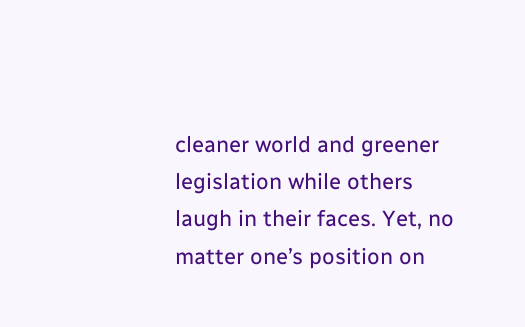cleaner world and greener legislation while others laugh in their faces. Yet, no matter one’s position on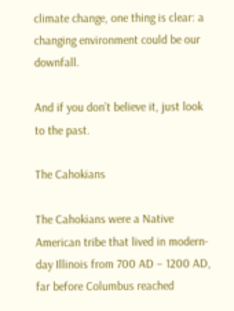climate change, one thing is clear: a changing environment could be our downfall.

And if you don’t believe it, just look to the past.

The Cahokians

The Cahokians were a Native American tribe that lived in modern-day Illinois from 700 AD – 1200 AD, far before Columbus reached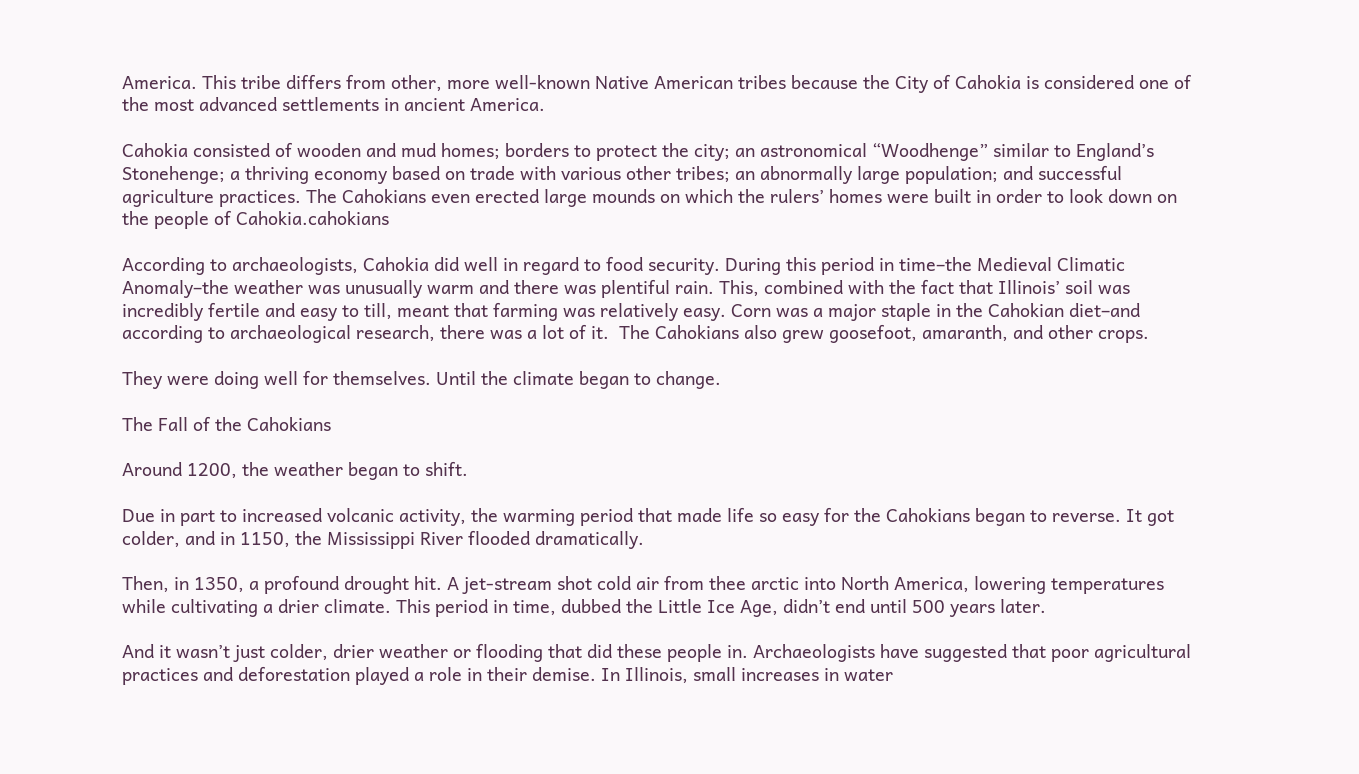America. This tribe differs from other, more well-known Native American tribes because the City of Cahokia is considered one of the most advanced settlements in ancient America.

Cahokia consisted of wooden and mud homes; borders to protect the city; an astronomical “Woodhenge” similar to England’s Stonehenge; a thriving economy based on trade with various other tribes; an abnormally large population; and successful agriculture practices. The Cahokians even erected large mounds on which the rulers’ homes were built in order to look down on the people of Cahokia.cahokians

According to archaeologists, Cahokia did well in regard to food security. During this period in time–the Medieval Climatic Anomaly–the weather was unusually warm and there was plentiful rain. This, combined with the fact that Illinois’ soil was incredibly fertile and easy to till, meant that farming was relatively easy. Corn was a major staple in the Cahokian diet–and according to archaeological research, there was a lot of it.  The Cahokians also grew goosefoot, amaranth, and other crops.

They were doing well for themselves. Until the climate began to change.

The Fall of the Cahokians

Around 1200, the weather began to shift.

Due in part to increased volcanic activity, the warming period that made life so easy for the Cahokians began to reverse. It got colder, and in 1150, the Mississippi River flooded dramatically.

Then, in 1350, a profound drought hit. A jet-stream shot cold air from thee arctic into North America, lowering temperatures while cultivating a drier climate. This period in time, dubbed the Little Ice Age, didn’t end until 500 years later.

And it wasn’t just colder, drier weather or flooding that did these people in. Archaeologists have suggested that poor agricultural practices and deforestation played a role in their demise. In Illinois, small increases in water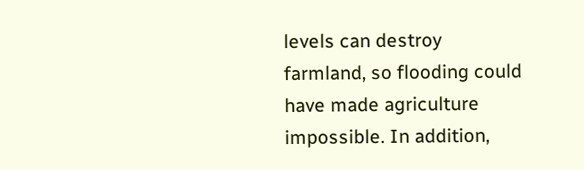levels can destroy farmland, so flooding could have made agriculture impossible. In addition,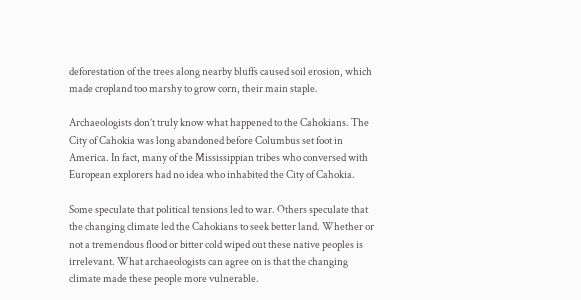deforestation of the trees along nearby bluffs caused soil erosion, which made cropland too marshy to grow corn, their main staple.

Archaeologists don’t truly know what happened to the Cahokians. The City of Cahokia was long abandoned before Columbus set foot in America. In fact, many of the Mississippian tribes who conversed with European explorers had no idea who inhabited the City of Cahokia.

Some speculate that political tensions led to war. Others speculate that the changing climate led the Cahokians to seek better land. Whether or not a tremendous flood or bitter cold wiped out these native peoples is irrelevant. What archaeologists can agree on is that the changing climate made these people more vulnerable.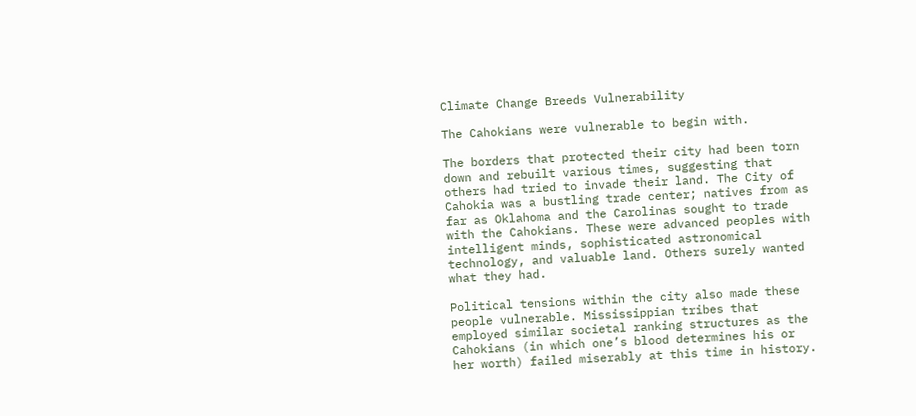Climate Change Breeds Vulnerability

The Cahokians were vulnerable to begin with.

The borders that protected their city had been torn down and rebuilt various times, suggesting that others had tried to invade their land. The City of Cahokia was a bustling trade center; natives from as far as Oklahoma and the Carolinas sought to trade with the Cahokians. These were advanced peoples with intelligent minds, sophisticated astronomical technology, and valuable land. Others surely wanted what they had.

Political tensions within the city also made these people vulnerable. Mississippian tribes that employed similar societal ranking structures as the Cahokians (in which one’s blood determines his or her worth) failed miserably at this time in history.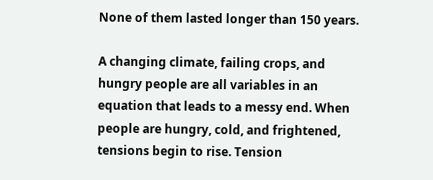None of them lasted longer than 150 years.

A changing climate, failing crops, and hungry people are all variables in an equation that leads to a messy end. When people are hungry, cold, and frightened, tensions begin to rise. Tension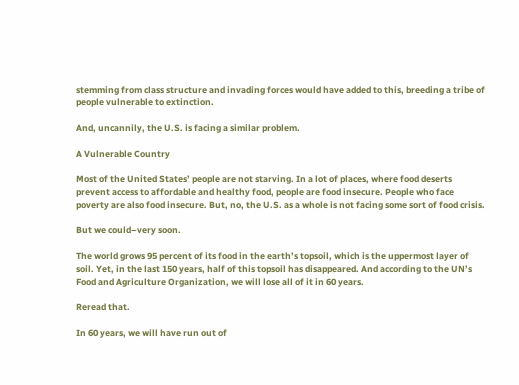stemming from class structure and invading forces would have added to this, breeding a tribe of people vulnerable to extinction.

And, uncannily, the U.S. is facing a similar problem.

A Vulnerable Country

Most of the United States’ people are not starving. In a lot of places, where food deserts prevent access to affordable and healthy food, people are food insecure. People who face poverty are also food insecure. But, no, the U.S. as a whole is not facing some sort of food crisis.

But we could–very soon.

The world grows 95 percent of its food in the earth’s topsoil, which is the uppermost layer of soil. Yet, in the last 150 years, half of this topsoil has disappeared. And according to the UN’s Food and Agriculture Organization, we will lose all of it in 60 years.

Reread that.

In 60 years, we will have run out of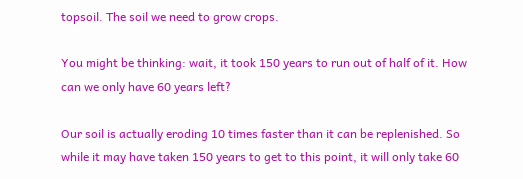topsoil. The soil we need to grow crops.

You might be thinking: wait, it took 150 years to run out of half of it. How can we only have 60 years left?

Our soil is actually eroding 10 times faster than it can be replenished. So while it may have taken 150 years to get to this point, it will only take 60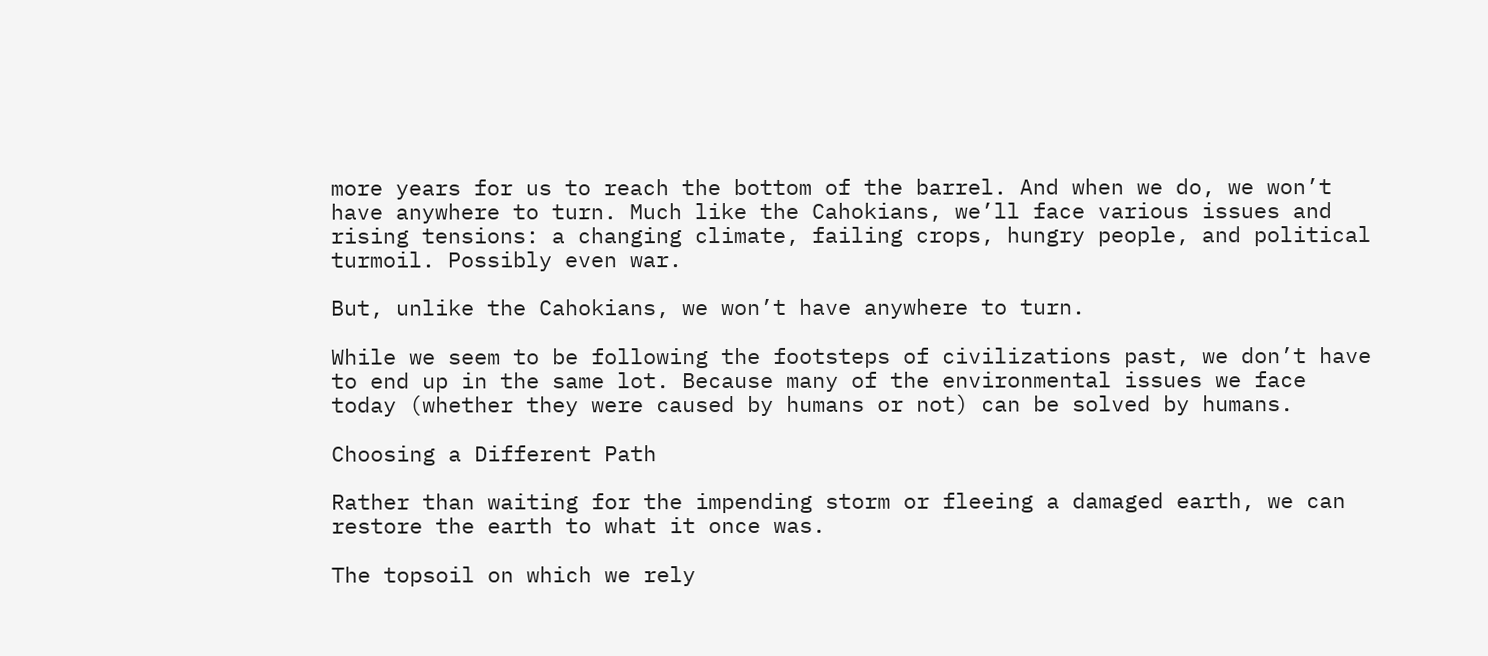more years for us to reach the bottom of the barrel. And when we do, we won’t have anywhere to turn. Much like the Cahokians, we’ll face various issues and rising tensions: a changing climate, failing crops, hungry people, and political turmoil. Possibly even war.

But, unlike the Cahokians, we won’t have anywhere to turn.

While we seem to be following the footsteps of civilizations past, we don’t have to end up in the same lot. Because many of the environmental issues we face today (whether they were caused by humans or not) can be solved by humans.

Choosing a Different Path

Rather than waiting for the impending storm or fleeing a damaged earth, we can restore the earth to what it once was.

The topsoil on which we rely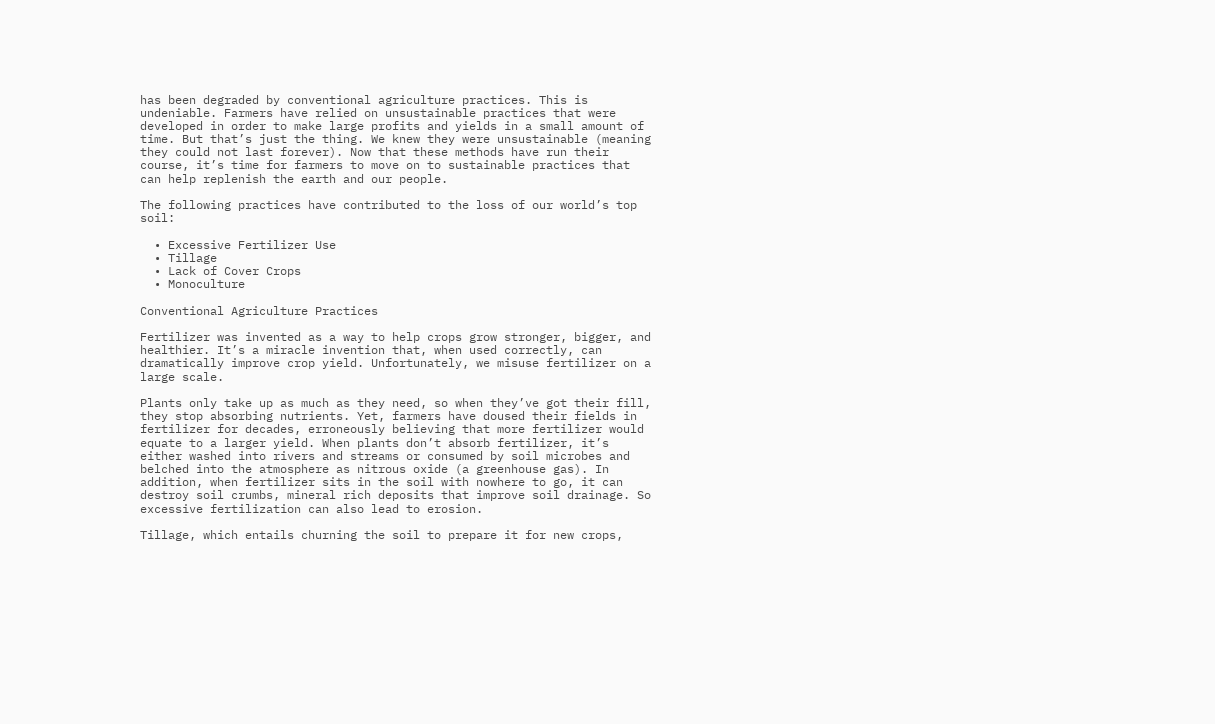has been degraded by conventional agriculture practices. This is undeniable. Farmers have relied on unsustainable practices that were developed in order to make large profits and yields in a small amount of time. But that’s just the thing. We knew they were unsustainable (meaning they could not last forever). Now that these methods have run their course, it’s time for farmers to move on to sustainable practices that can help replenish the earth and our people.

The following practices have contributed to the loss of our world’s top soil:

  • Excessive Fertilizer Use
  • Tillage
  • Lack of Cover Crops
  • Monoculture

Conventional Agriculture Practices

Fertilizer was invented as a way to help crops grow stronger, bigger, and healthier. It’s a miracle invention that, when used correctly, can dramatically improve crop yield. Unfortunately, we misuse fertilizer on a large scale.

Plants only take up as much as they need, so when they’ve got their fill, they stop absorbing nutrients. Yet, farmers have doused their fields in fertilizer for decades, erroneously believing that more fertilizer would equate to a larger yield. When plants don’t absorb fertilizer, it’s either washed into rivers and streams or consumed by soil microbes and belched into the atmosphere as nitrous oxide (a greenhouse gas). In addition, when fertilizer sits in the soil with nowhere to go, it can destroy soil crumbs, mineral rich deposits that improve soil drainage. So excessive fertilization can also lead to erosion.

Tillage, which entails churning the soil to prepare it for new crops,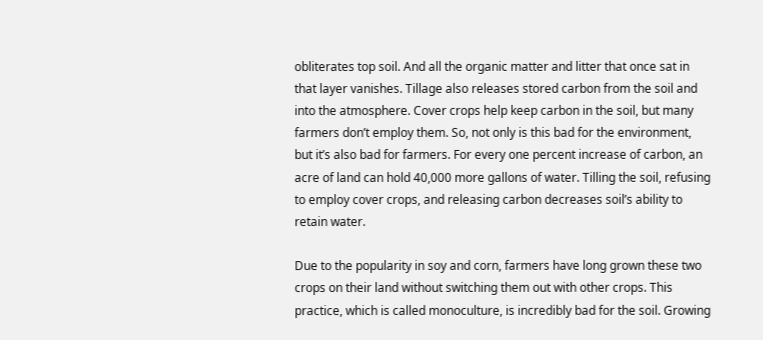obliterates top soil. And all the organic matter and litter that once sat in that layer vanishes. Tillage also releases stored carbon from the soil and into the atmosphere. Cover crops help keep carbon in the soil, but many farmers don’t employ them. So, not only is this bad for the environment, but it’s also bad for farmers. For every one percent increase of carbon, an acre of land can hold 40,000 more gallons of water. Tilling the soil, refusing to employ cover crops, and releasing carbon decreases soil’s ability to retain water.

Due to the popularity in soy and corn, farmers have long grown these two crops on their land without switching them out with other crops. This practice, which is called monoculture, is incredibly bad for the soil. Growing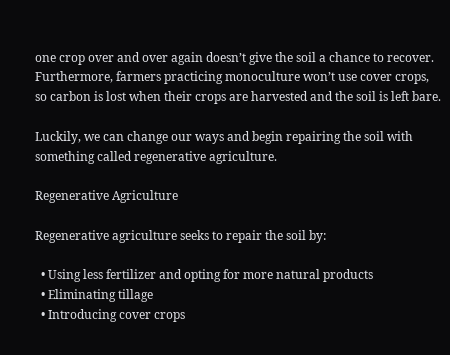one crop over and over again doesn’t give the soil a chance to recover. Furthermore, farmers practicing monoculture won’t use cover crops, so carbon is lost when their crops are harvested and the soil is left bare.

Luckily, we can change our ways and begin repairing the soil with something called regenerative agriculture.

Regenerative Agriculture

Regenerative agriculture seeks to repair the soil by:

  • Using less fertilizer and opting for more natural products
  • Eliminating tillage
  • Introducing cover crops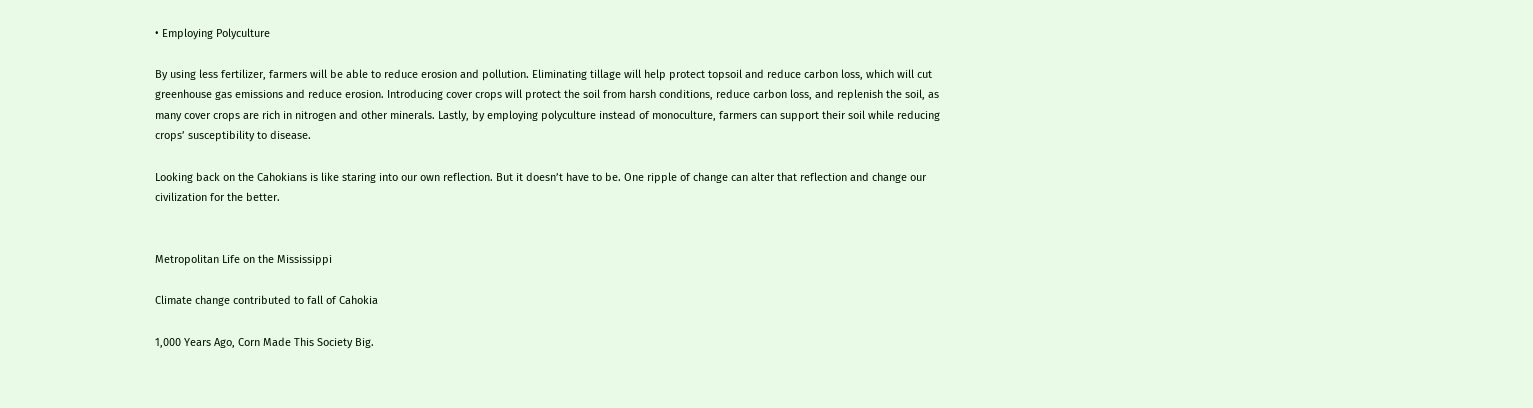• Employing Polyculture

By using less fertilizer, farmers will be able to reduce erosion and pollution. Eliminating tillage will help protect topsoil and reduce carbon loss, which will cut greenhouse gas emissions and reduce erosion. Introducing cover crops will protect the soil from harsh conditions, reduce carbon loss, and replenish the soil, as many cover crops are rich in nitrogen and other minerals. Lastly, by employing polyculture instead of monoculture, farmers can support their soil while reducing crops’ susceptibility to disease.

Looking back on the Cahokians is like staring into our own reflection. But it doesn’t have to be. One ripple of change can alter that reflection and change our civilization for the better.


Metropolitan Life on the Mississippi

Climate change contributed to fall of Cahokia

1,000 Years Ago, Corn Made This Society Big.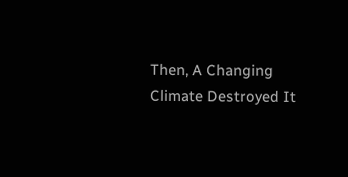Then, A Changing Climate Destroyed It